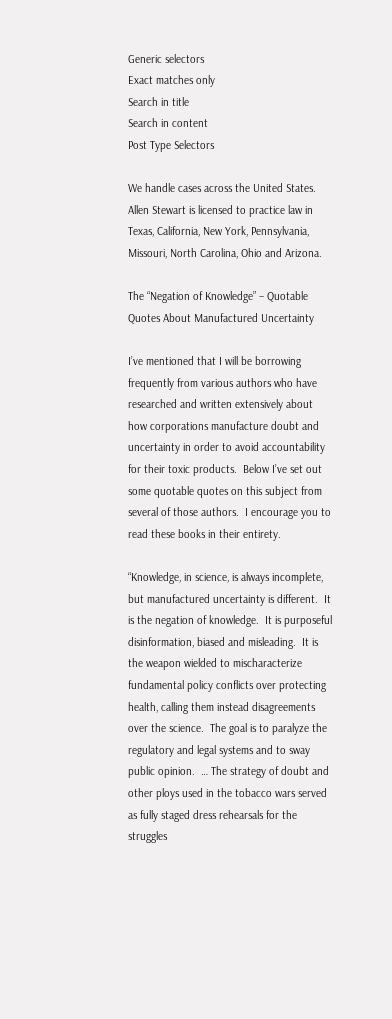Generic selectors
Exact matches only
Search in title
Search in content
Post Type Selectors

We handle cases across the United States. Allen Stewart is licensed to practice law in Texas, California, New York, Pennsylvania, Missouri, North Carolina, Ohio and Arizona.

The “Negation of Knowledge” – Quotable Quotes About Manufactured Uncertainty

I’ve mentioned that I will be borrowing frequently from various authors who have researched and written extensively about how corporations manufacture doubt and uncertainty in order to avoid accountability for their toxic products.  Below I’ve set out some quotable quotes on this subject from several of those authors.  I encourage you to read these books in their entirety.

“Knowledge, in science, is always incomplete, but manufactured uncertainty is different.  It is the negation of knowledge.  It is purposeful disinformation, biased and misleading.  It is the weapon wielded to mischaracterize fundamental policy conflicts over protecting health, calling them instead disagreements over the science.  The goal is to paralyze the regulatory and legal systems and to sway public opinion.  … The strategy of doubt and other ploys used in the tobacco wars served as fully staged dress rehearsals for the struggles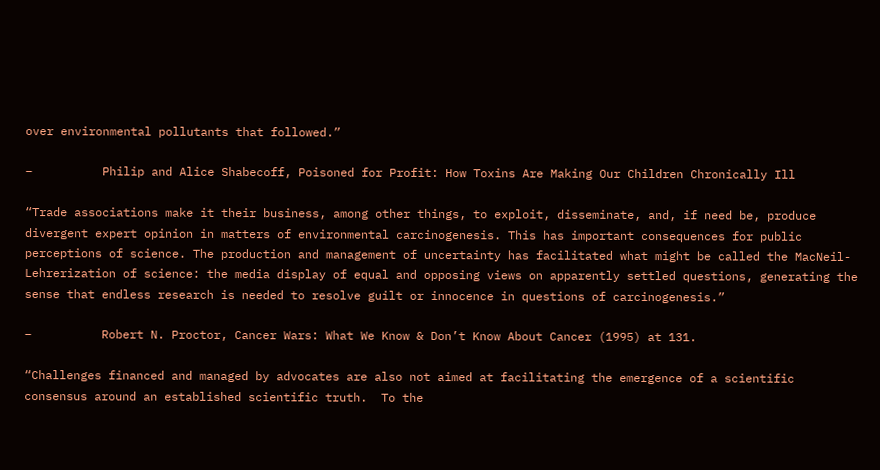over environmental pollutants that followed.”

–          Philip and Alice Shabecoff, Poisoned for Profit: How Toxins Are Making Our Children Chronically Ill

“Trade associations make it their business, among other things, to exploit, disseminate, and, if need be, produce divergent expert opinion in matters of environmental carcinogenesis. This has important consequences for public perceptions of science. The production and management of uncertainty has facilitated what might be called the MacNeil-Lehrerization of science: the media display of equal and opposing views on apparently settled questions, generating the sense that endless research is needed to resolve guilt or innocence in questions of carcinogenesis.”

–          Robert N. Proctor, Cancer Wars: What We Know & Don’t Know About Cancer (1995) at 131.

“Challenges financed and managed by advocates are also not aimed at facilitating the emergence of a scientific consensus around an established scientific truth.  To the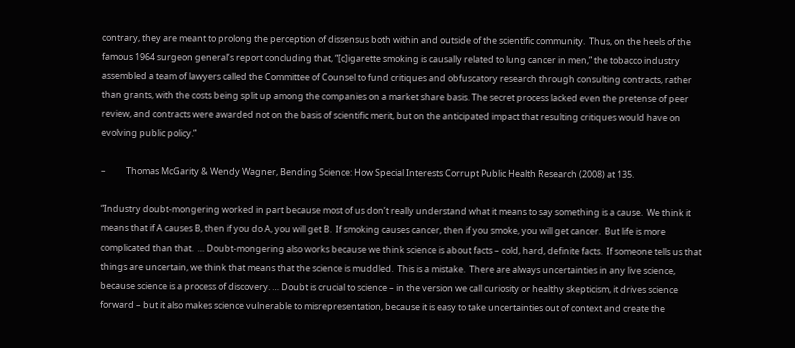contrary, they are meant to prolong the perception of dissensus both within and outside of the scientific community.  Thus, on the heels of the famous 1964 surgeon general’s report concluding that, “[c]igarette smoking is causally related to lung cancer in men,” the tobacco industry assembled a team of lawyers called the Committee of Counsel to fund critiques and obfuscatory research through consulting contracts, rather than grants, with the costs being split up among the companies on a market share basis. The secret process lacked even the pretense of peer review, and contracts were awarded not on the basis of scientific merit, but on the anticipated impact that resulting critiques would have on evolving public policy.”

–          Thomas McGarity & Wendy Wagner, Bending Science: How Special Interests Corrupt Public Health Research (2008) at 135.

“Industry doubt-mongering worked in part because most of us don’t really understand what it means to say something is a cause.  We think it means that if A causes B, then if you do A, you will get B.  If smoking causes cancer, then if you smoke, you will get cancer.  But life is more complicated than that.  … Doubt-mongering also works because we think science is about facts – cold, hard, definite facts.  If someone tells us that things are uncertain, we think that means that the science is muddled.  This is a mistake.  There are always uncertainties in any live science, because science is a process of discovery. … Doubt is crucial to science – in the version we call curiosity or healthy skepticism, it drives science forward – but it also makes science vulnerable to misrepresentation, because it is easy to take uncertainties out of context and create the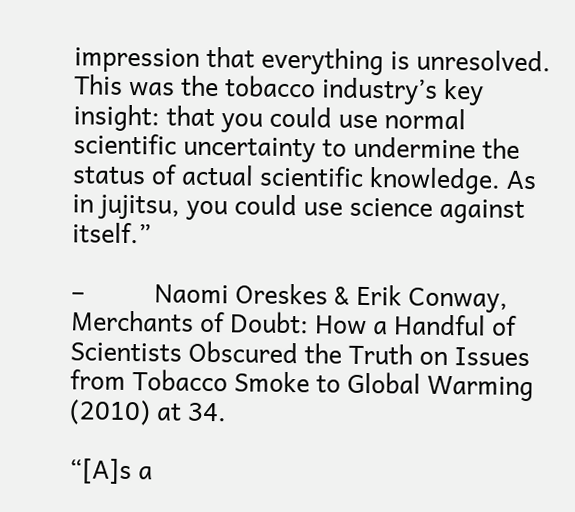impression that everything is unresolved. This was the tobacco industry’s key insight: that you could use normal scientific uncertainty to undermine the status of actual scientific knowledge. As in jujitsu, you could use science against itself.”

–          Naomi Oreskes & Erik Conway, Merchants of Doubt: How a Handful of Scientists Obscured the Truth on Issues from Tobacco Smoke to Global Warming (2010) at 34.

“[A]s a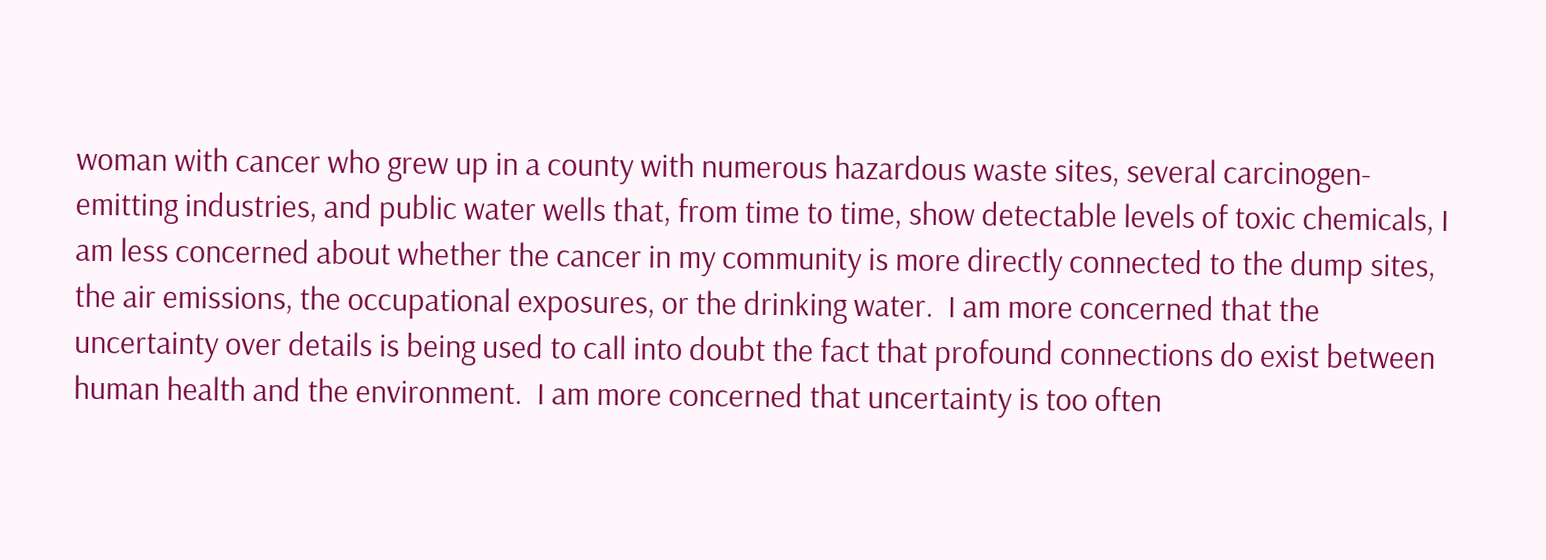woman with cancer who grew up in a county with numerous hazardous waste sites, several carcinogen-emitting industries, and public water wells that, from time to time, show detectable levels of toxic chemicals, I am less concerned about whether the cancer in my community is more directly connected to the dump sites, the air emissions, the occupational exposures, or the drinking water.  I am more concerned that the uncertainty over details is being used to call into doubt the fact that profound connections do exist between human health and the environment.  I am more concerned that uncertainty is too often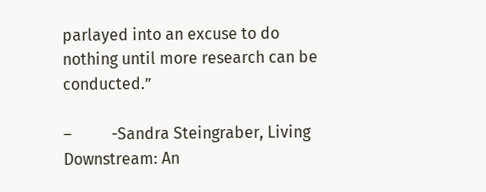parlayed into an excuse to do nothing until more research can be conducted.”

–          -Sandra Steingraber, Living Downstream: An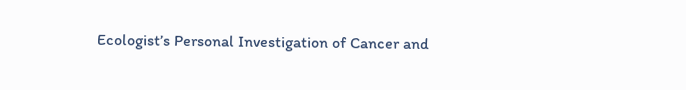Ecologist’s Personal Investigation of Cancer and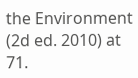the Environment (2d ed. 2010) at 71.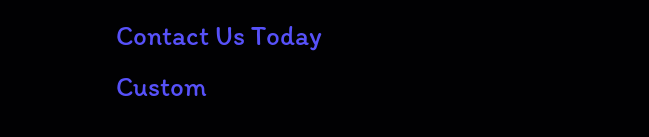Contact Us Today
Custom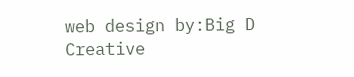web design by:Big D Creative